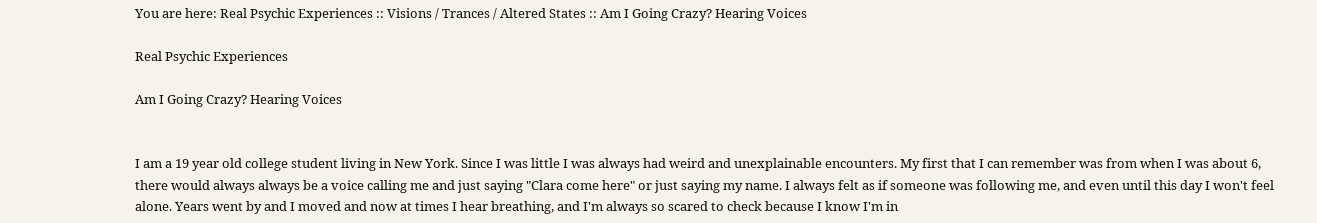You are here: Real Psychic Experiences :: Visions / Trances / Altered States :: Am I Going Crazy? Hearing Voices

Real Psychic Experiences

Am I Going Crazy? Hearing Voices


I am a 19 year old college student living in New York. Since I was little I was always had weird and unexplainable encounters. My first that I can remember was from when I was about 6, there would always always be a voice calling me and just saying "Clara come here" or just saying my name. I always felt as if someone was following me, and even until this day I won't feel alone. Years went by and I moved and now at times I hear breathing, and I'm always so scared to check because I know I'm in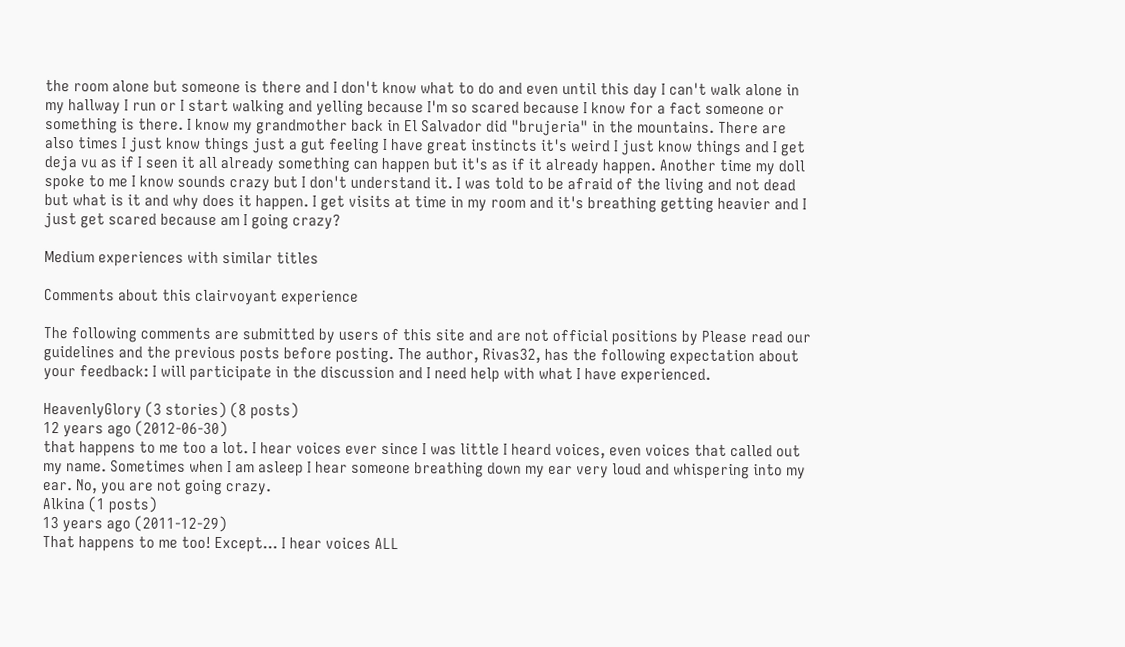the room alone but someone is there and I don't know what to do and even until this day I can't walk alone in my hallway I run or I start walking and yelling because I'm so scared because I know for a fact someone or something is there. I know my grandmother back in El Salvador did "brujeria" in the mountains. There are also times I just know things just a gut feeling I have great instincts it's weird I just know things and I get deja vu as if I seen it all already something can happen but it's as if it already happen. Another time my doll spoke to me I know sounds crazy but I don't understand it. I was told to be afraid of the living and not dead but what is it and why does it happen. I get visits at time in my room and it's breathing getting heavier and I just get scared because am I going crazy?

Medium experiences with similar titles

Comments about this clairvoyant experience

The following comments are submitted by users of this site and are not official positions by Please read our guidelines and the previous posts before posting. The author, Rivas32, has the following expectation about your feedback: I will participate in the discussion and I need help with what I have experienced.

HeavenlyGlory (3 stories) (8 posts)
12 years ago (2012-06-30)
that happens to me too a lot. I hear voices ever since I was little I heard voices, even voices that called out my name. Sometimes when I am asleep I hear someone breathing down my ear very loud and whispering into my ear. No, you are not going crazy.
Alkina (1 posts)
13 years ago (2011-12-29)
That happens to me too! Except... I hear voices ALL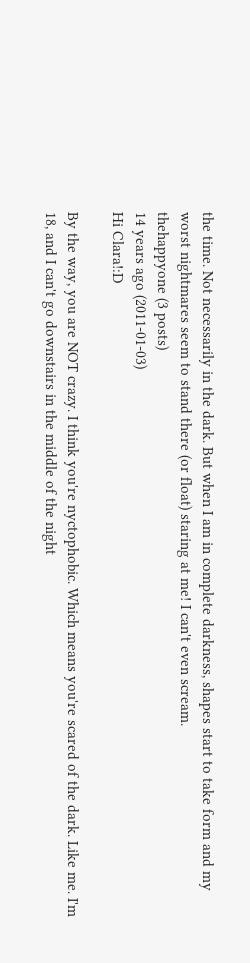the time. Not necessarily in the dark. But when I am in complete darkness, shapes start to take form and my worst nightmares seem to stand there (or float) staring at me! I can't even scream.
thehappyone (3 posts)
14 years ago (2011-01-03)
Hi Clara!:D

By the way, you are NOT crazy. I think you're nyctophobic. Which means you're scared of the dark. Like me. I'm 18, and I can't go downstairs in the middle of the night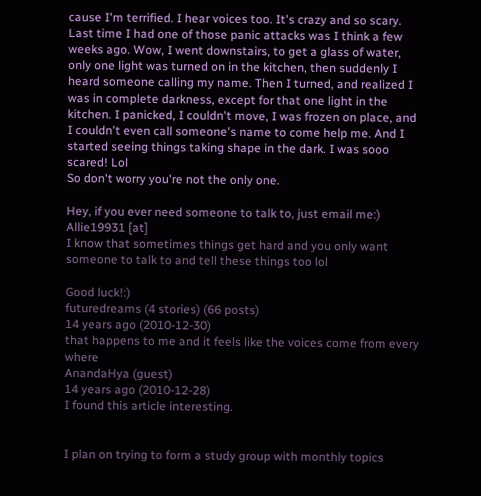cause I'm terrified. I hear voices too. It's crazy and so scary. Last time I had one of those panic attacks was I think a few weeks ago. Wow, I went downstairs, to get a glass of water, only one light was turned on in the kitchen, then suddenly I heard someone calling my name. Then I turned, and realized I was in complete darkness, except for that one light in the kitchen. I panicked, I couldn't move, I was frozen on place, and I couldn't even call someone's name to come help me. And I started seeing things taking shape in the dark. I was sooo scared! Lol
So don't worry you're not the only one.

Hey, if you ever need someone to talk to, just email me:)
Allie19931 [at]
I know that sometimes things get hard and you only want someone to talk to and tell these things too lol

Good luck!:)
futuredreams (4 stories) (66 posts)
14 years ago (2010-12-30)
that happens to me and it feels like the voices come from every where
AnandaHya (guest)
14 years ago (2010-12-28)
I found this article interesting.


I plan on trying to form a study group with monthly topics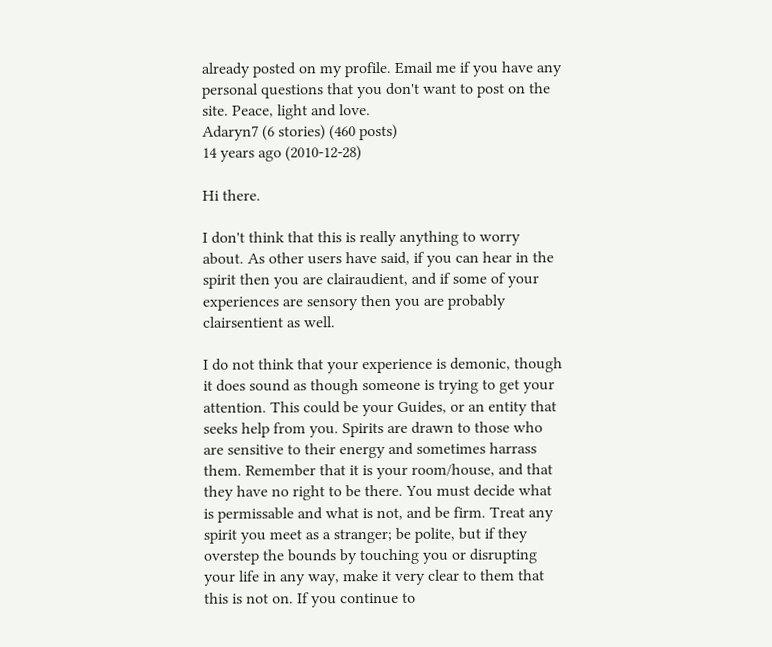already posted on my profile. Email me if you have any personal questions that you don't want to post on the site. Peace, light and love.
Adaryn7 (6 stories) (460 posts)
14 years ago (2010-12-28)

Hi there.

I don't think that this is really anything to worry about. As other users have said, if you can hear in the spirit then you are clairaudient, and if some of your experiences are sensory then you are probably clairsentient as well.

I do not think that your experience is demonic, though it does sound as though someone is trying to get your attention. This could be your Guides, or an entity that seeks help from you. Spirits are drawn to those who are sensitive to their energy and sometimes harrass them. Remember that it is your room/house, and that they have no right to be there. You must decide what is permissable and what is not, and be firm. Treat any spirit you meet as a stranger; be polite, but if they overstep the bounds by touching you or disrupting your life in any way, make it very clear to them that this is not on. If you continue to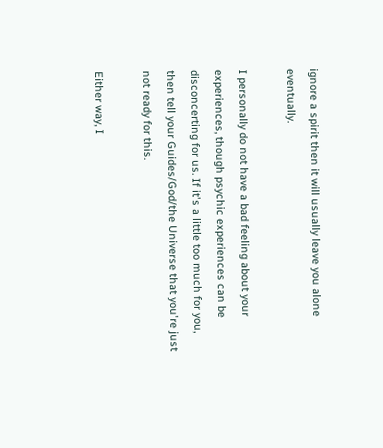ignore a spirit then it will usually leave you alone eventually.

I personally do not have a bad feeling about your experiences, though psychic experiences can be disconcerting for us. If it's a little too much for you, then tell your Guides/God/the Universe that you're just not ready for this.

Either way, I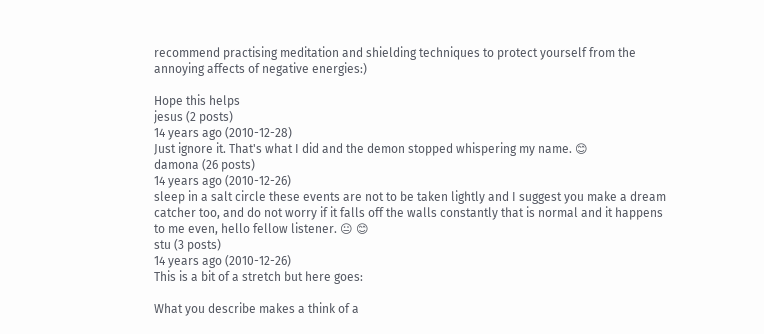recommend practising meditation and shielding techniques to protect yourself from the annoying affects of negative energies:)

Hope this helps
jesus (2 posts)
14 years ago (2010-12-28)
Just ignore it. That's what I did and the demon stopped whispering my name. 😊
damona (26 posts)
14 years ago (2010-12-26)
sleep in a salt circle these events are not to be taken lightly and I suggest you make a dream catcher too, and do not worry if it falls off the walls constantly that is normal and it happens to me even, hello fellow listener. 😐 😊
stu (3 posts)
14 years ago (2010-12-26)
This is a bit of a stretch but here goes:

What you describe makes a think of a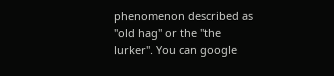phenomenon described as "old hag" or the "the lurker". You can google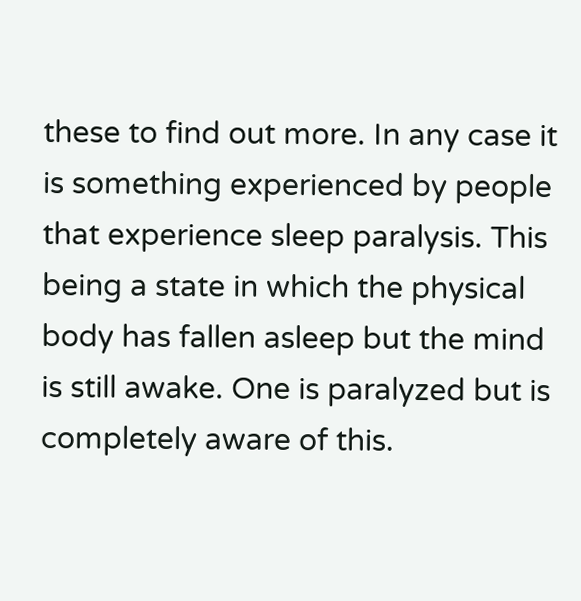these to find out more. In any case it is something experienced by people that experience sleep paralysis. This being a state in which the physical body has fallen asleep but the mind is still awake. One is paralyzed but is completely aware of this.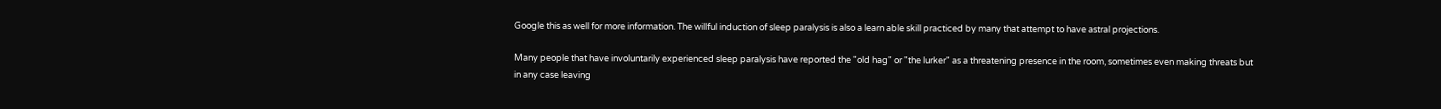Google this as well for more information. The willful induction of sleep paralysis is also a learn able skill practiced by many that attempt to have astral projections.

Many people that have involuntarily experienced sleep paralysis have reported the "old hag" or "the lurker" as a threatening presence in the room, sometimes even making threats but in any case leaving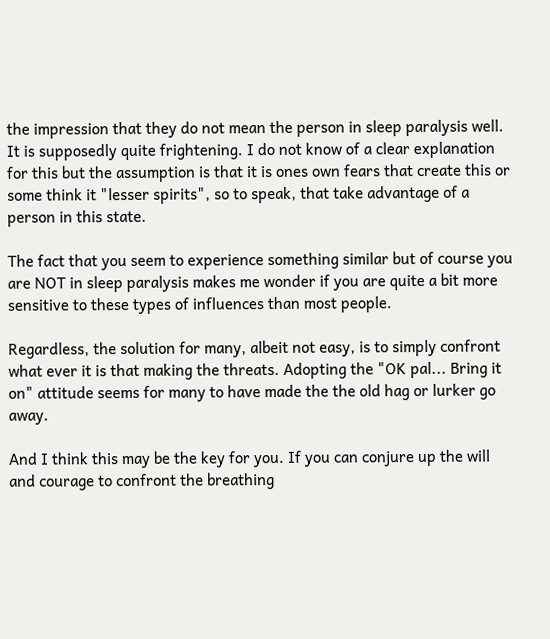the impression that they do not mean the person in sleep paralysis well. It is supposedly quite frightening. I do not know of a clear explanation for this but the assumption is that it is ones own fears that create this or some think it "lesser spirits", so to speak, that take advantage of a person in this state.

The fact that you seem to experience something similar but of course you are NOT in sleep paralysis makes me wonder if you are quite a bit more sensitive to these types of influences than most people.

Regardless, the solution for many, albeit not easy, is to simply confront what ever it is that making the threats. Adopting the "OK pal... Bring it on" attitude seems for many to have made the the old hag or lurker go away.

And I think this may be the key for you. If you can conjure up the will and courage to confront the breathing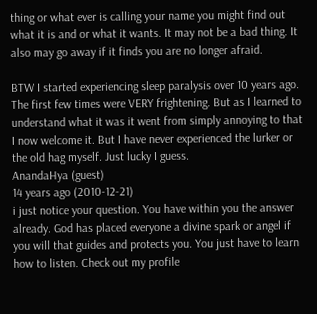thing or what ever is calling your name you might find out what it is and or what it wants. It may not be a bad thing. It also may go away if it finds you are no longer afraid.

BTW I started experiencing sleep paralysis over 10 years ago. The first few times were VERY frightening. But as I learned to understand what it was it went from simply annoying to that I now welcome it. But I have never experienced the lurker or the old hag myself. Just lucky I guess.
AnandaHya (guest)
14 years ago (2010-12-21)
i just notice your question. You have within you the answer already. God has placed everyone a divine spark or angel if you will that guides and protects you. You just have to learn how to listen. Check out my profile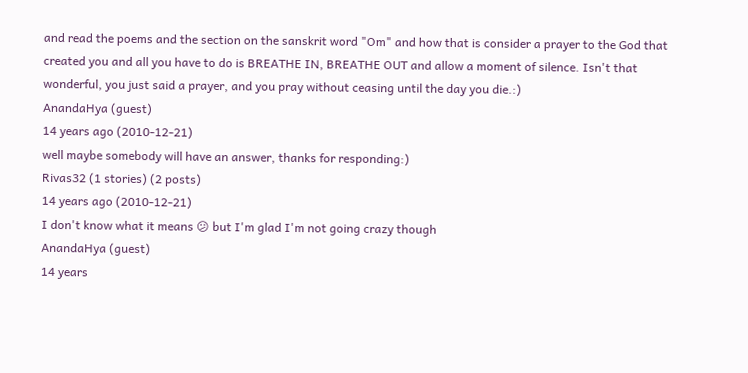and read the poems and the section on the sanskrit word "Om" and how that is consider a prayer to the God that created you and all you have to do is BREATHE IN, BREATHE OUT and allow a moment of silence. Isn't that wonderful, you just said a prayer, and you pray without ceasing until the day you die.:)
AnandaHya (guest)
14 years ago (2010-12-21)
well maybe somebody will have an answer, thanks for responding:)
Rivas32 (1 stories) (2 posts)
14 years ago (2010-12-21)
I don't know what it means 😕 but I'm glad I'm not going crazy though
AnandaHya (guest)
14 years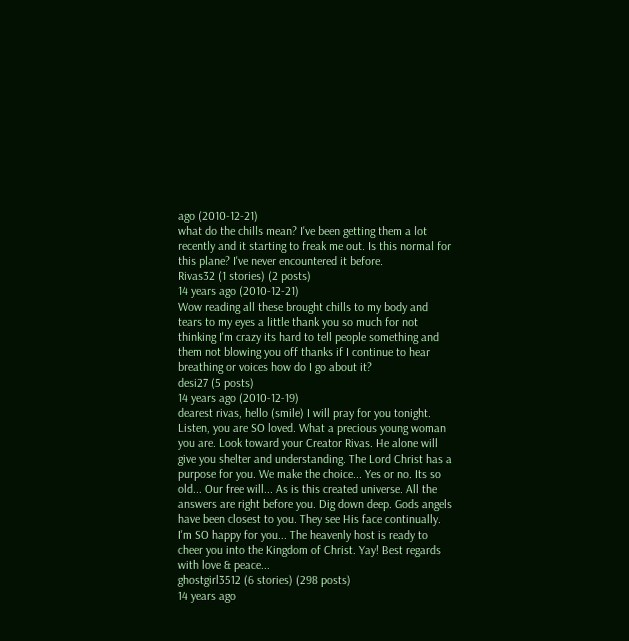ago (2010-12-21)
what do the chills mean? I've been getting them a lot recently and it starting to freak me out. Is this normal for this plane? I've never encountered it before.
Rivas32 (1 stories) (2 posts)
14 years ago (2010-12-21)
Wow reading all these brought chills to my body and tears to my eyes a little thank you so much for not thinking I'm crazy its hard to tell people something and them not blowing you off thanks if I continue to hear breathing or voices how do I go about it?
desi27 (5 posts)
14 years ago (2010-12-19)
dearest rivas, hello (smile) I will pray for you tonight. Listen, you are SO loved. What a precious young woman you are. Look toward your Creator Rivas. He alone will give you shelter and understanding. The Lord Christ has a purpose for you. We make the choice... Yes or no. Its so old... Our free will... As is this created universe. All the answers are right before you. Dig down deep. Gods angels have been closest to you. They see His face continually. I'm SO happy for you... The heavenly host is ready to cheer you into the Kingdom of Christ. Yay! Best regards with love & peace...
ghostgirl3512 (6 stories) (298 posts)
14 years ago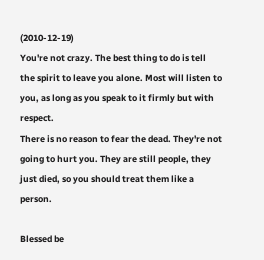(2010-12-19)
You're not crazy. The best thing to do is tell the spirit to leave you alone. Most will listen to you, as long as you speak to it firmly but with respect.
There is no reason to fear the dead. They're not going to hurt you. They are still people, they just died, so you should treat them like a person.

Blessed be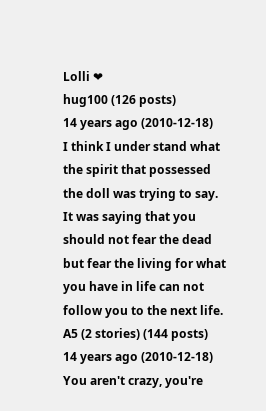Lolli ❤
hug100 (126 posts)
14 years ago (2010-12-18)
I think I under stand what the spirit that possessed the doll was trying to say. It was saying that you should not fear the dead but fear the living for what you have in life can not follow you to the next life.
A5 (2 stories) (144 posts)
14 years ago (2010-12-18)
You aren't crazy, you're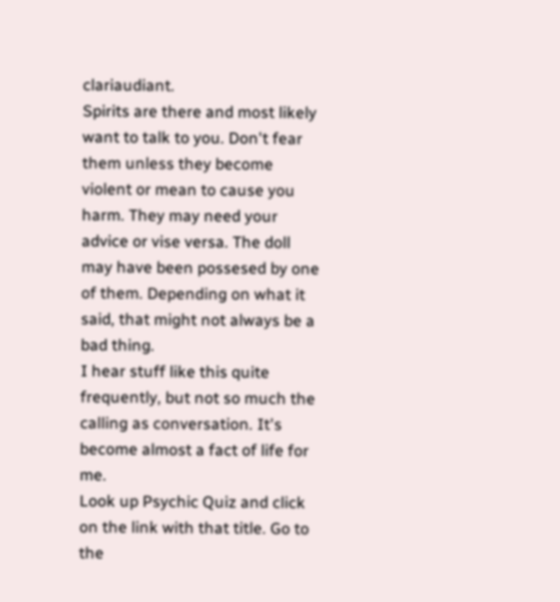clariaudiant.
Spirits are there and most likely want to talk to you. Don't fear them unless they become violent or mean to cause you harm. They may need your advice or vise versa. The doll may have been possesed by one of them. Depending on what it said, that might not always be a bad thing.
I hear stuff like this quite frequently, but not so much the calling as conversation. It's become almost a fact of life for me.
Look up Psychic Quiz and click on the link with that title. Go to the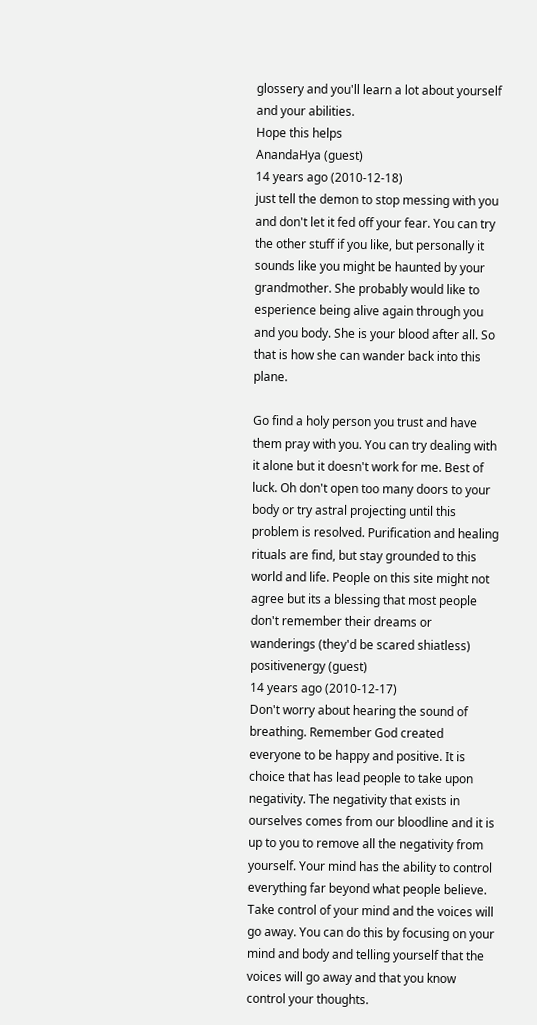glossery and you'll learn a lot about yourself and your abilities.
Hope this helps
AnandaHya (guest)
14 years ago (2010-12-18)
just tell the demon to stop messing with you and don't let it fed off your fear. You can try the other stuff if you like, but personally it sounds like you might be haunted by your grandmother. She probably would like to esperience being alive again through you and you body. She is your blood after all. So that is how she can wander back into this plane.

Go find a holy person you trust and have them pray with you. You can try dealing with it alone but it doesn't work for me. Best of luck. Oh don't open too many doors to your body or try astral projecting until this problem is resolved. Purification and healing rituals are find, but stay grounded to this world and life. People on this site might not agree but its a blessing that most people don't remember their dreams or wanderings (they'd be scared shiatless)
positivenergy (guest)
14 years ago (2010-12-17)
Don't worry about hearing the sound of breathing. Remember God created everyone to be happy and positive. It is choice that has lead people to take upon negativity. The negativity that exists in ourselves comes from our bloodline and it is up to you to remove all the negativity from yourself. Your mind has the ability to control everything far beyond what people believe. Take control of your mind and the voices will go away. You can do this by focusing on your mind and body and telling yourself that the voices will go away and that you know control your thoughts.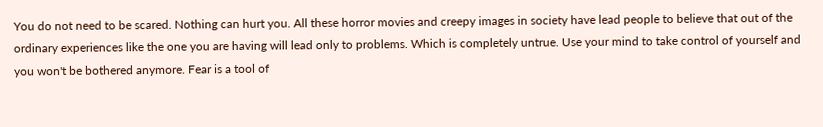You do not need to be scared. Nothing can hurt you. All these horror movies and creepy images in society have lead people to believe that out of the ordinary experiences like the one you are having will lead only to problems. Which is completely untrue. Use your mind to take control of yourself and you won't be bothered anymore. Fear is a tool of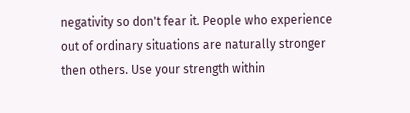negativity so don't fear it. People who experience out of ordinary situations are naturally stronger then others. Use your strength within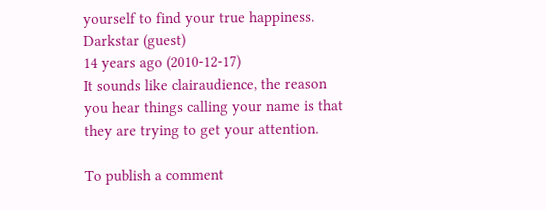yourself to find your true happiness.
Darkstar (guest)
14 years ago (2010-12-17)
It sounds like clairaudience, the reason you hear things calling your name is that they are trying to get your attention.

To publish a comment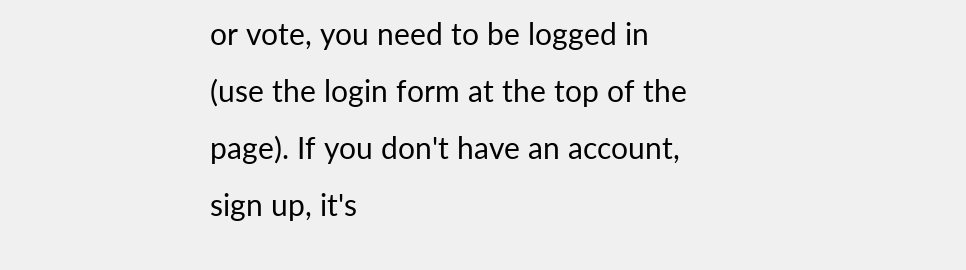or vote, you need to be logged in (use the login form at the top of the page). If you don't have an account, sign up, it's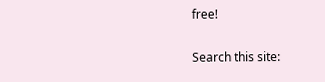free!

Search this site: